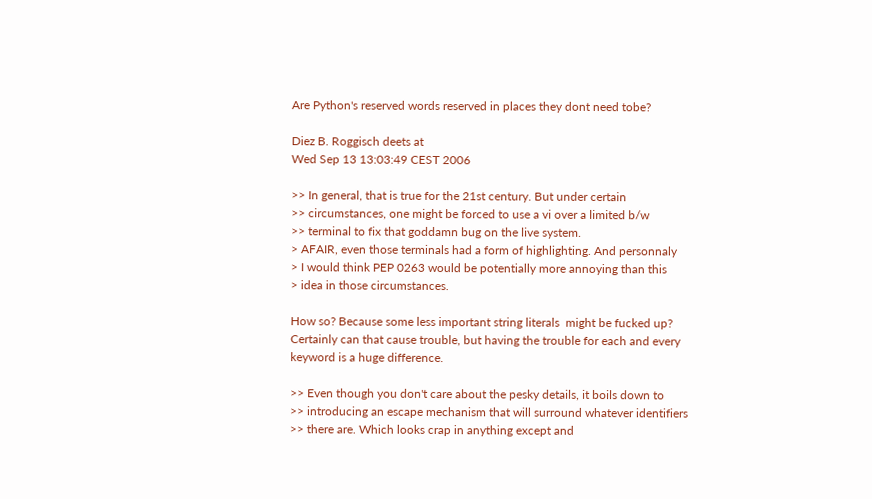Are Python's reserved words reserved in places they dont need tobe?

Diez B. Roggisch deets at
Wed Sep 13 13:03:49 CEST 2006

>> In general, that is true for the 21st century. But under certain
>> circumstances, one might be forced to use a vi over a limited b/w
>> terminal to fix that goddamn bug on the live system.
> AFAIR, even those terminals had a form of highlighting. And personnaly
> I would think PEP 0263 would be potentially more annoying than this
> idea in those circumstances.

How so? Because some less important string literals  might be fucked up?
Certainly can that cause trouble, but having the trouble for each and every
keyword is a huge difference.

>> Even though you don't care about the pesky details, it boils down to
>> introducing an escape mechanism that will surround whatever identifiers
>> there are. Which looks crap in anything except and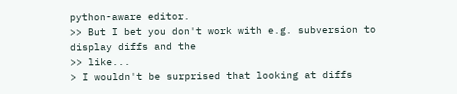python-aware editor.
>> But I bet you don't work with e.g. subversion to display diffs and the
>> like...
> I wouldn't be surprised that looking at diffs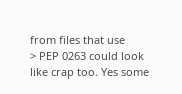from files that use
> PEP 0263 could look like crap too. Yes some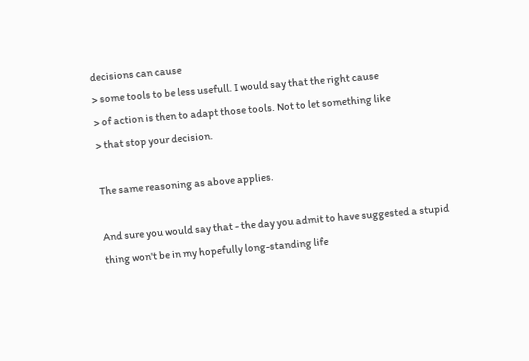decisions can cause
> some tools to be less usefull. I would say that the right cause
> of action is then to adapt those tools. Not to let something like
> that stop your decision.

The same reasoning as above applies.

And sure you would say that - the day you admit to have suggested a stupid
thing won't be in my hopefully long-standing life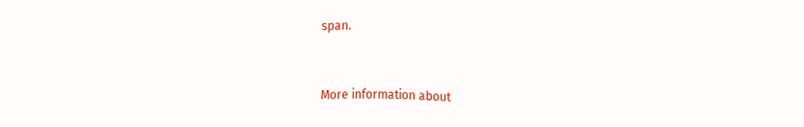span.


More information about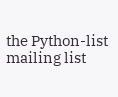the Python-list mailing list